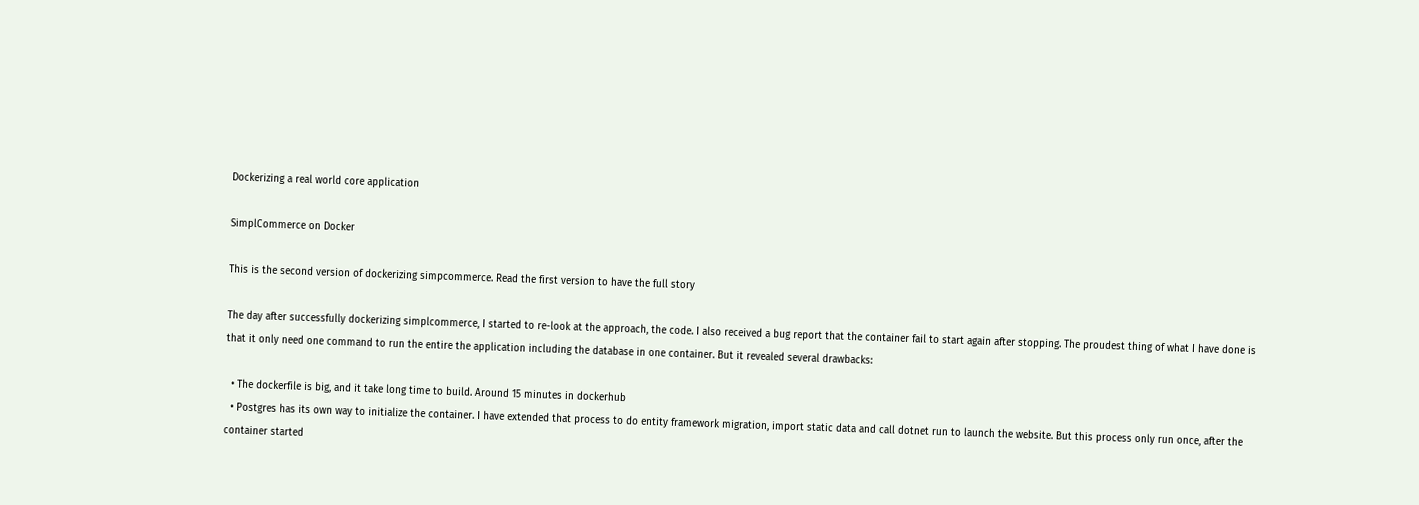Dockerizing a real world core application

SimplCommerce on Docker

This is the second version of dockerizing simpcommerce. Read the first version to have the full story

The day after successfully dockerizing simplcommerce, I started to re-look at the approach, the code. I also received a bug report that the container fail to start again after stopping. The proudest thing of what I have done is that it only need one command to run the entire the application including the database in one container. But it revealed several drawbacks:

  • The dockerfile is big, and it take long time to build. Around 15 minutes in dockerhub
  • Postgres has its own way to initialize the container. I have extended that process to do entity framework migration, import static data and call dotnet run to launch the website. But this process only run once, after the container started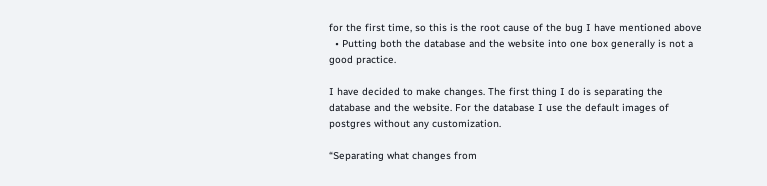for the first time, so this is the root cause of the bug I have mentioned above
  • Putting both the database and the website into one box generally is not a good practice.

I have decided to make changes. The first thing I do is separating the database and the website. For the database I use the default images of postgres without any customization.

“Separating what changes from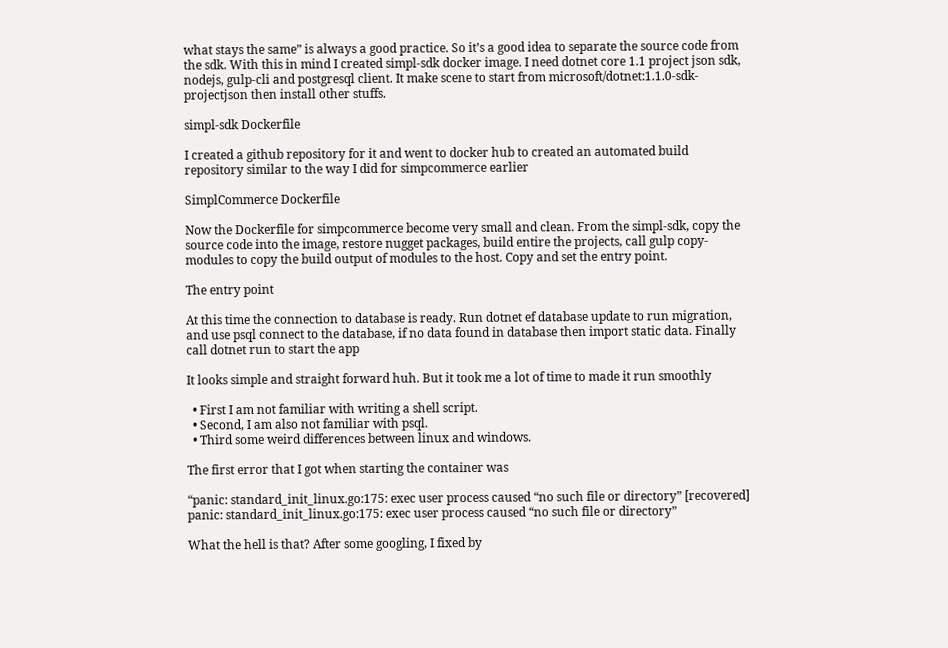what stays the same” is always a good practice. So it’s a good idea to separate the source code from the sdk. With this in mind I created simpl-sdk docker image. I need dotnet core 1.1 project json sdk, nodejs, gulp-cli and postgresql client. It make scene to start from microsoft/dotnet:1.1.0-sdk-projectjson then install other stuffs.

simpl-sdk Dockerfile

I created a github repository for it and went to docker hub to created an automated build repository similar to the way I did for simpcommerce earlier

SimplCommerce Dockerfile

Now the Dockerfile for simpcommerce become very small and clean. From the simpl-sdk, copy the source code into the image, restore nugget packages, build entire the projects, call gulp copy-modules to copy the build output of modules to the host. Copy and set the entry point.

The entry point

At this time the connection to database is ready. Run dotnet ef database update to run migration, and use psql connect to the database, if no data found in database then import static data. Finally call dotnet run to start the app

It looks simple and straight forward huh. But it took me a lot of time to made it run smoothly

  • First I am not familiar with writing a shell script.
  • Second, I am also not familiar with psql.
  • Third some weird differences between linux and windows.

The first error that I got when starting the container was

“panic: standard_init_linux.go:175: exec user process caused “no such file or directory” [recovered] panic: standard_init_linux.go:175: exec user process caused “no such file or directory”

What the hell is that? After some googling, I fixed by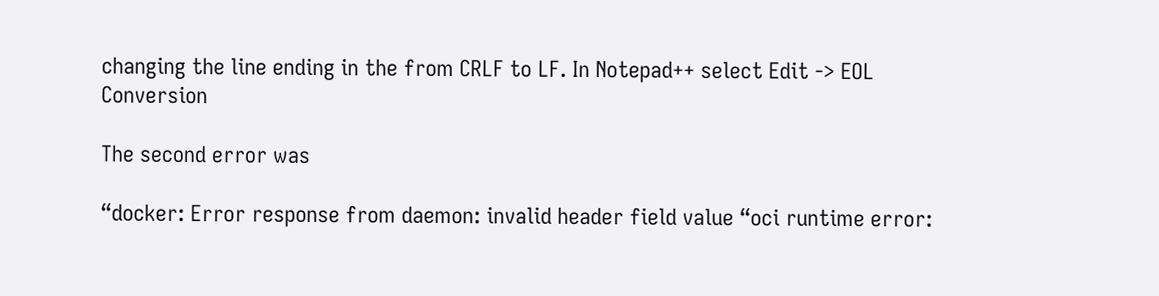changing the line ending in the from CRLF to LF. In Notepad++ select Edit -> EOL Conversion

The second error was

“docker: Error response from daemon: invalid header field value “oci runtime error: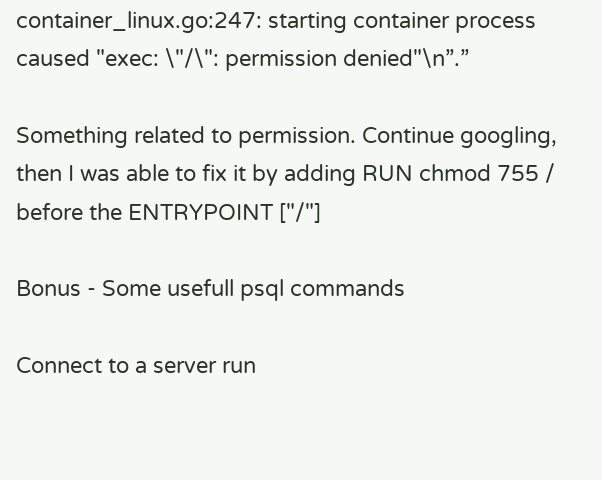container_linux.go:247: starting container process caused "exec: \"/\": permission denied"\n”.”

Something related to permission. Continue googling, then I was able to fix it by adding RUN chmod 755 / before the ENTRYPOINT ["/"]

Bonus - Some usefull psql commands

Connect to a server run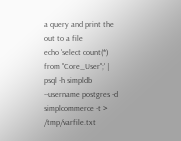a query and print the out to a file
echo 'select count(*) from "Core_User";' | psql -h simpldb --username postgres -d simplcommerce -t > /tmp/varfile.txt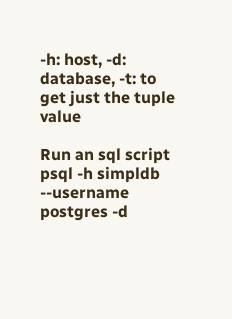-h: host, -d: database, -t: to get just the tuple value

Run an sql script
psql -h simpldb --username postgres -d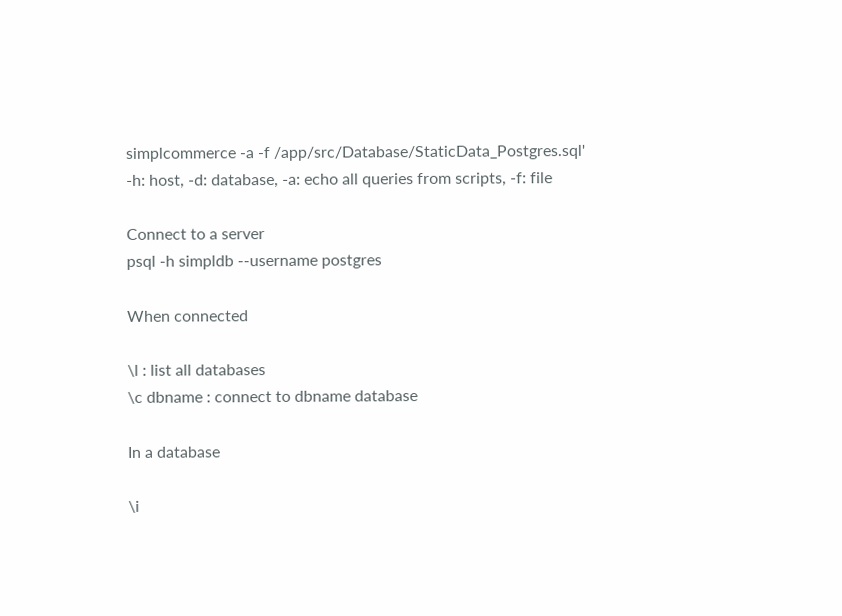simplcommerce -a -f /app/src/Database/StaticData_Postgres.sql'
-h: host, -d: database, -a: echo all queries from scripts, -f: file

Connect to a server
psql -h simpldb --username postgres

When connected

\l : list all databases
\c dbname : connect to dbname database

In a database

\i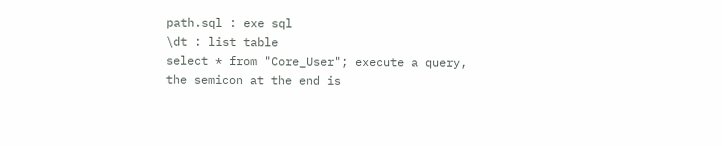path.sql : exe sql
\dt : list table
select * from "Core_User"; execute a query, the semicon at the end is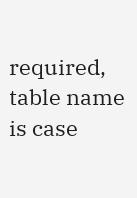required, table name is case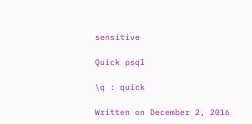sensitive

Quick psql

\q : quick

Written on December 2, 2016